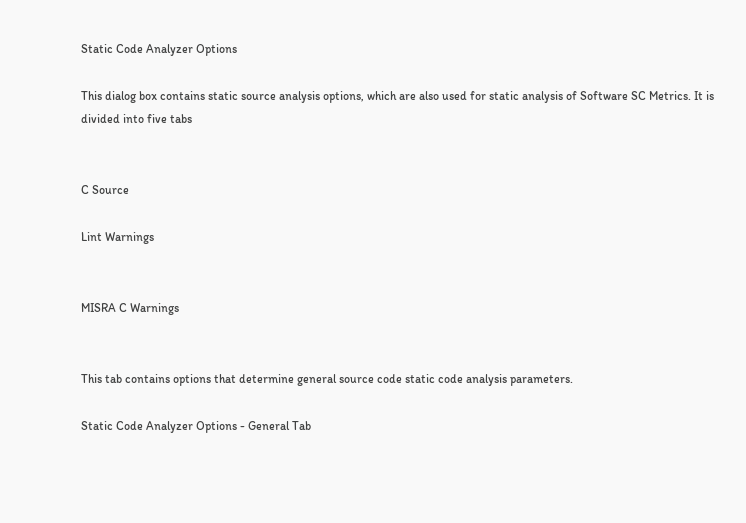Static Code Analyzer Options

This dialog box contains static source analysis options, which are also used for static analysis of Software SC Metrics. It is divided into five tabs


C Source

Lint Warnings


MISRA C Warnings


This tab contains options that determine general source code static code analysis parameters.

Static Code Analyzer Options - General Tab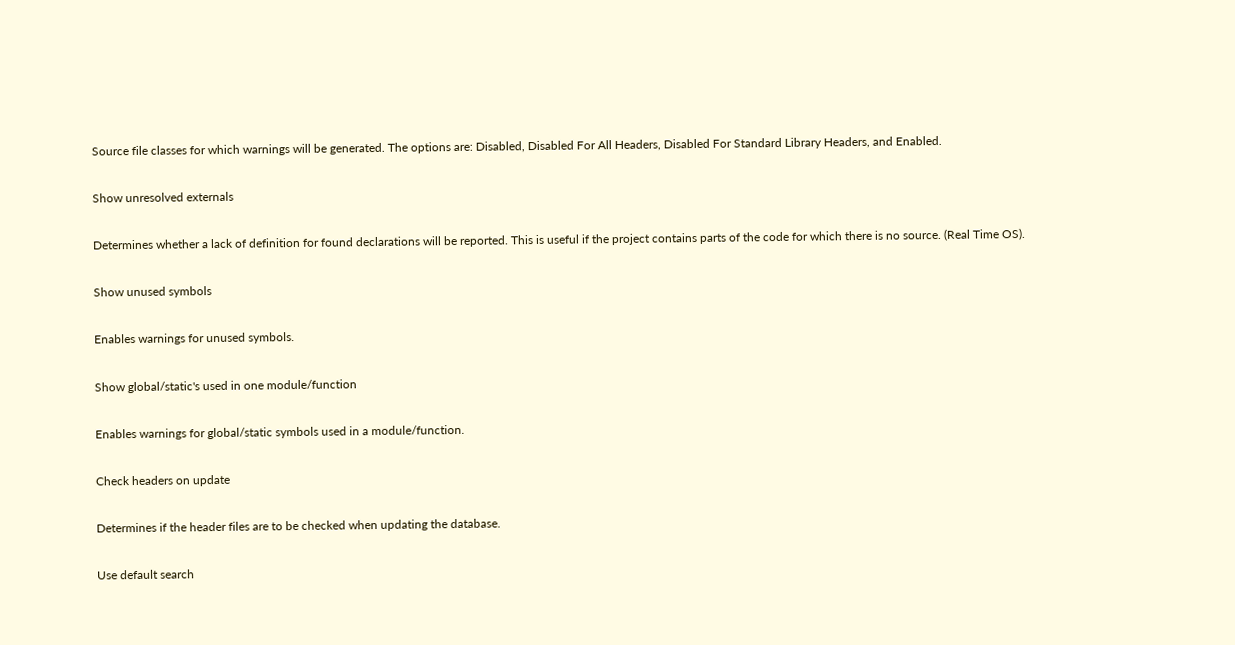Source file classes for which warnings will be generated. The options are: Disabled, Disabled For All Headers, Disabled For Standard Library Headers, and Enabled.

Show unresolved externals

Determines whether a lack of definition for found declarations will be reported. This is useful if the project contains parts of the code for which there is no source. (Real Time OS).

Show unused symbols

Enables warnings for unused symbols.

Show global/static's used in one module/function

Enables warnings for global/static symbols used in a module/function.

Check headers on update

Determines if the header files are to be checked when updating the database.

Use default search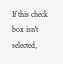If this check box isn't selected,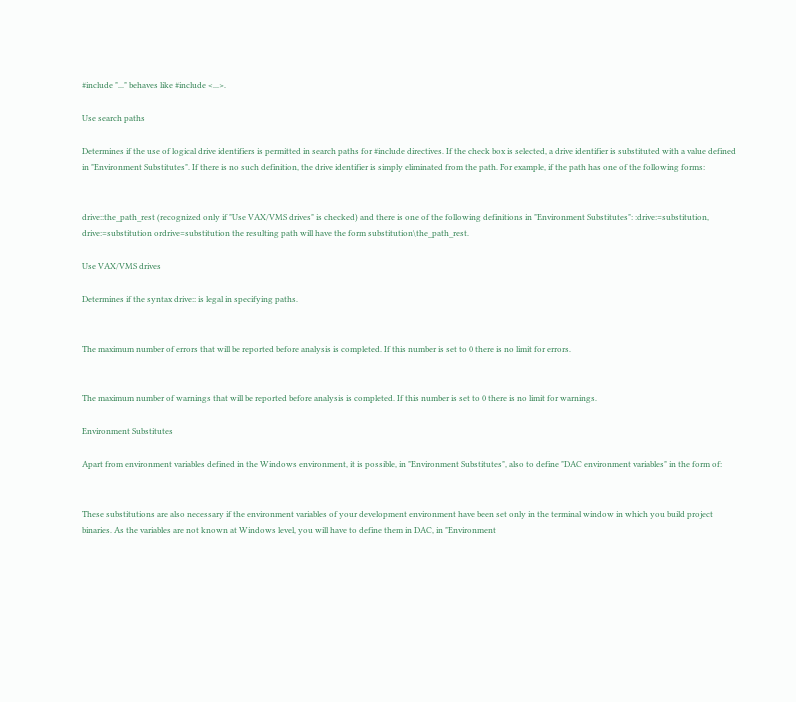#include "..." behaves like #include <...>.

Use search paths

Determines if the use of logical drive identifiers is permitted in search paths for #include directives. If the check box is selected, a drive identifier is substituted with a value defined in "Environment Substitutes". If there is no such definition, the drive identifier is simply eliminated from the path. For example, if the path has one of the following forms:


drive::the_path_rest (recognized only if "Use VAX/VMS drives" is checked) and there is one of the following definitions in "Environment Substitutes": :drive:=substitution, drive:=substitution ordrive=substitution the resulting path will have the form substitution\the_path_rest.

Use VAX/VMS drives

Determines if the syntax drive:: is legal in specifying paths.


The maximum number of errors that will be reported before analysis is completed. If this number is set to 0 there is no limit for errors.


The maximum number of warnings that will be reported before analysis is completed. If this number is set to 0 there is no limit for warnings.

Environment Substitutes

Apart from environment variables defined in the Windows environment, it is possible, in "Environment Substitutes", also to define "DAC environment variables" in the form of:


These substitutions are also necessary if the environment variables of your development environment have been set only in the terminal window in which you build project binaries. As the variables are not known at Windows level, you will have to define them in DAC, in "Environment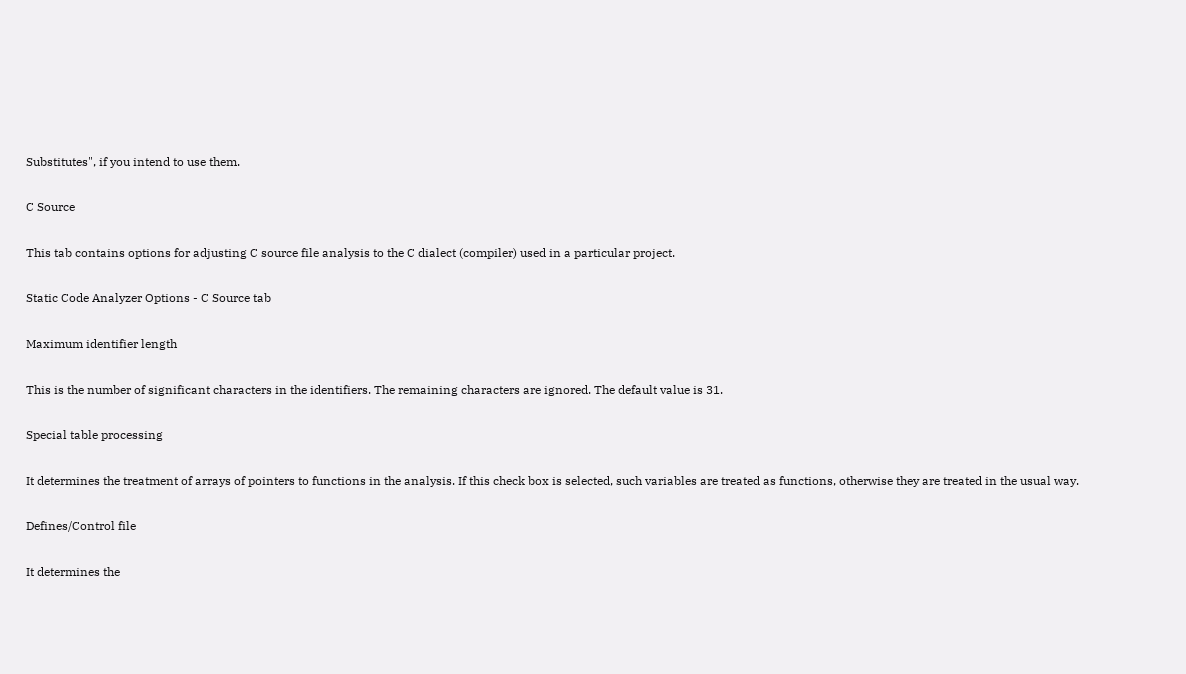Substitutes", if you intend to use them.

C Source

This tab contains options for adjusting C source file analysis to the C dialect (compiler) used in a particular project.

Static Code Analyzer Options - C Source tab

Maximum identifier length

This is the number of significant characters in the identifiers. The remaining characters are ignored. The default value is 31.

Special table processing

It determines the treatment of arrays of pointers to functions in the analysis. If this check box is selected, such variables are treated as functions, otherwise they are treated in the usual way.

Defines/Control file

It determines the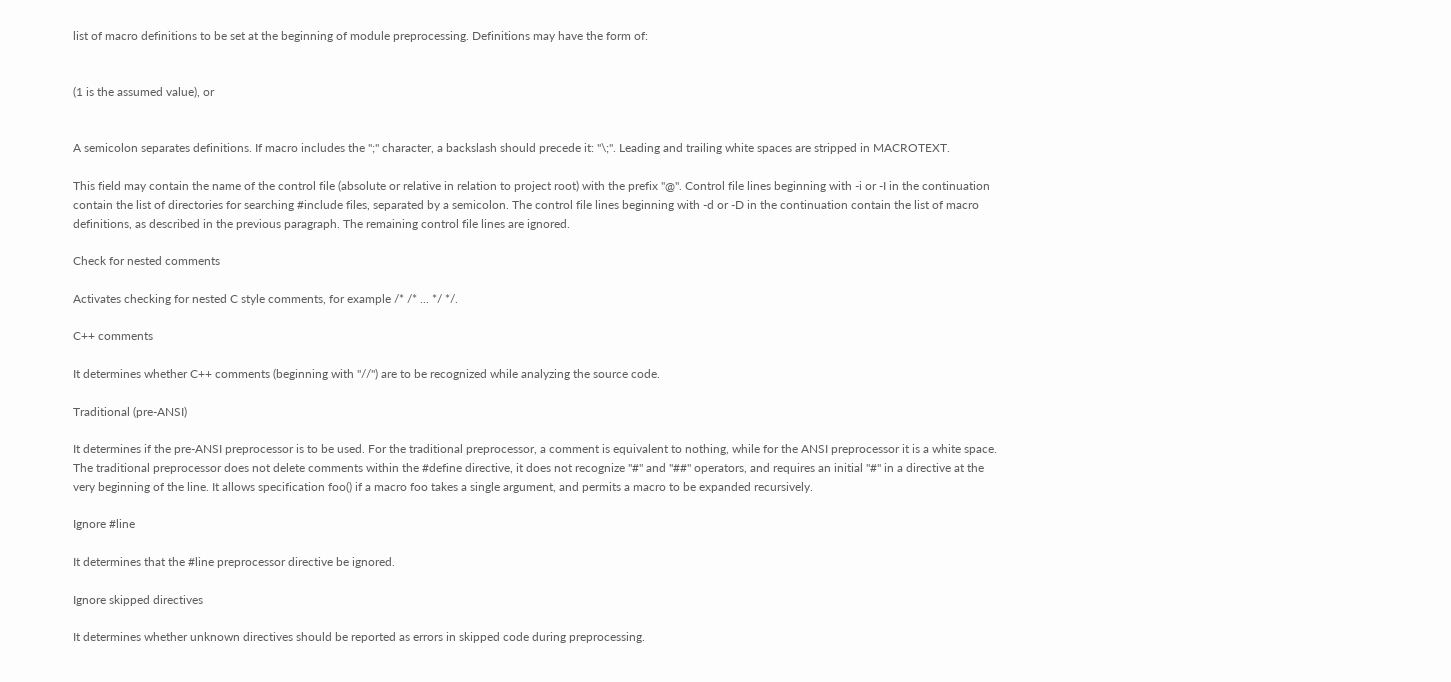list of macro definitions to be set at the beginning of module preprocessing. Definitions may have the form of:


(1 is the assumed value), or


A semicolon separates definitions. If macro includes the ";" character, a backslash should precede it: "\;". Leading and trailing white spaces are stripped in MACROTEXT.

This field may contain the name of the control file (absolute or relative in relation to project root) with the prefix "@". Control file lines beginning with -i or -I in the continuation contain the list of directories for searching #include files, separated by a semicolon. The control file lines beginning with -d or -D in the continuation contain the list of macro definitions, as described in the previous paragraph. The remaining control file lines are ignored.

Check for nested comments

Activates checking for nested C style comments, for example /* /* ... */ */.

C++ comments

It determines whether C++ comments (beginning with "//") are to be recognized while analyzing the source code.

Traditional (pre-ANSI)

It determines if the pre-ANSI preprocessor is to be used. For the traditional preprocessor, a comment is equivalent to nothing, while for the ANSI preprocessor it is a white space. The traditional preprocessor does not delete comments within the #define directive, it does not recognize "#" and "##" operators, and requires an initial "#" in a directive at the very beginning of the line. It allows specification foo() if a macro foo takes a single argument, and permits a macro to be expanded recursively.

Ignore #line

It determines that the #line preprocessor directive be ignored.

Ignore skipped directives

It determines whether unknown directives should be reported as errors in skipped code during preprocessing.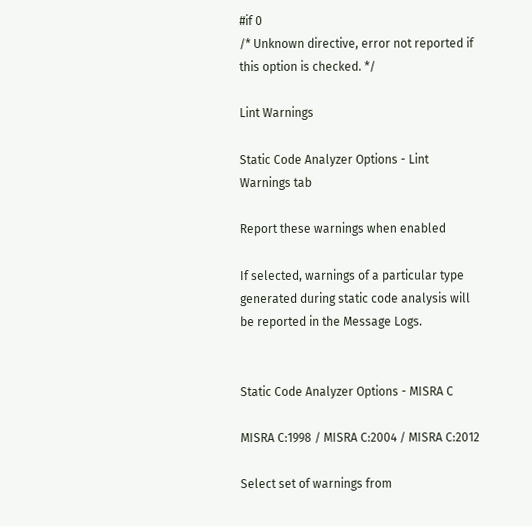#if 0
/* Unknown directive, error not reported if this option is checked. */

Lint Warnings

Static Code Analyzer Options - Lint Warnings tab

Report these warnings when enabled

If selected, warnings of a particular type generated during static code analysis will be reported in the Message Logs.


Static Code Analyzer Options - MISRA C

MISRA C:1998 / MISRA C:2004 / MISRA C:2012

Select set of warnings from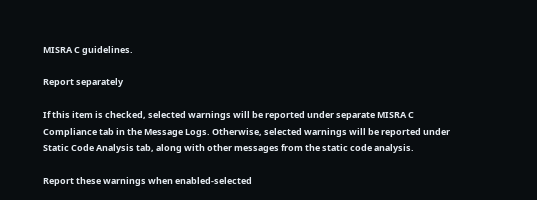MISRA C guidelines.

Report separately

If this item is checked, selected warnings will be reported under separate MISRA C Compliance tab in the Message Logs. Otherwise, selected warnings will be reported under Static Code Analysis tab, along with other messages from the static code analysis.

Report these warnings when enabled-selected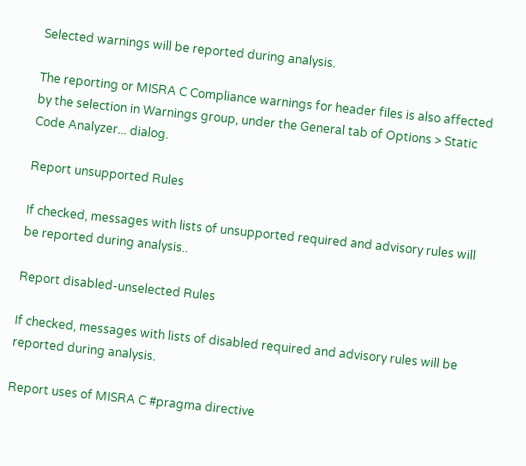Selected warnings will be reported during analysis.

The reporting or MISRA C Compliance warnings for header files is also affected by the selection in Warnings group, under the General tab of Options > Static Code Analyzer... dialog.

Report unsupported Rules

If checked, messages with lists of unsupported required and advisory rules will be reported during analysis..

Report disabled-unselected Rules

If checked, messages with lists of disabled required and advisory rules will be reported during analysis.

Report uses of MISRA C #pragma directive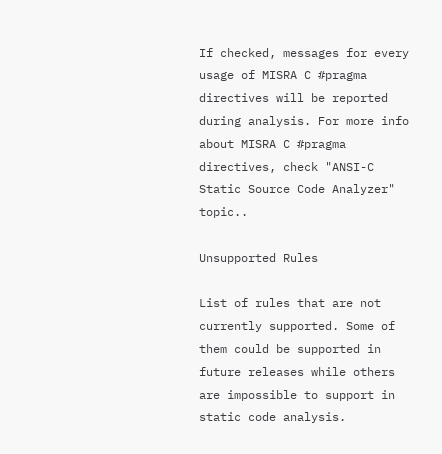If checked, messages for every usage of MISRA C #pragma directives will be reported during analysis. For more info about MISRA C #pragma directives, check "ANSI-C Static Source Code Analyzer" topic..

Unsupported Rules

List of rules that are not currently supported. Some of them could be supported in future releases while others are impossible to support in static code analysis.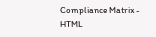Compliance Matrix - HTML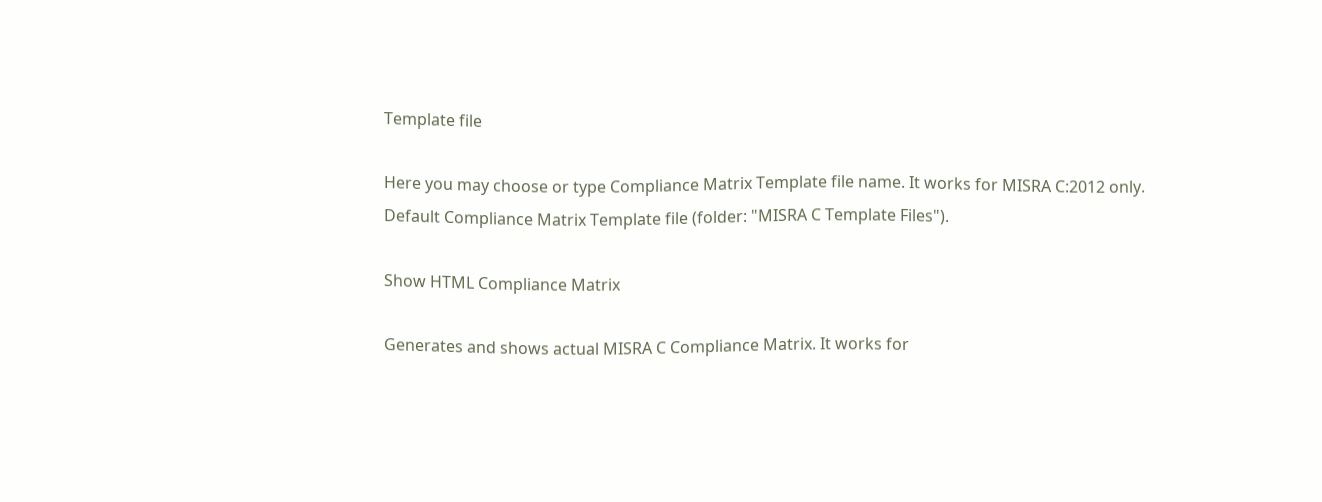Template file

Here you may choose or type Compliance Matrix Template file name. It works for MISRA C:2012 only.
Default Compliance Matrix Template file (folder: "MISRA C Template Files").

Show HTML Compliance Matrix

Generates and shows actual MISRA C Compliance Matrix. It works for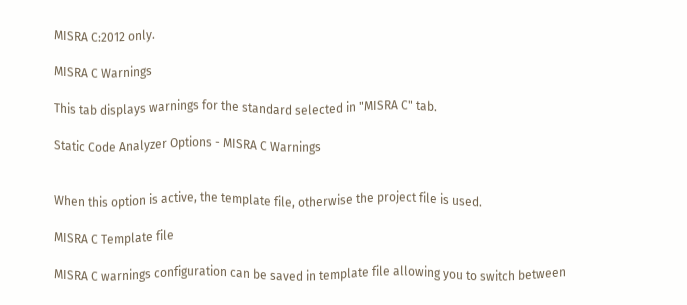MISRA C:2012 only.

MISRA C Warnings

This tab displays warnings for the standard selected in "MISRA C" tab.

Static Code Analyzer Options - MISRA C Warnings


When this option is active, the template file, otherwise the project file is used.

MISRA C Template file

MISRA C warnings configuration can be saved in template file allowing you to switch between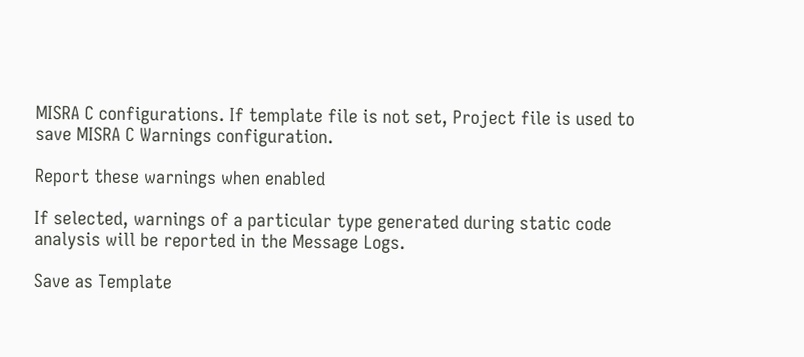MISRA C configurations. If template file is not set, Project file is used to save MISRA C Warnings configuration.

Report these warnings when enabled

If selected, warnings of a particular type generated during static code analysis will be reported in the Message Logs.

Save as Template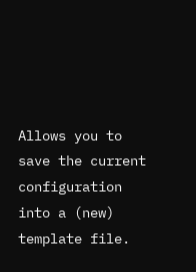Allows you to save the current configuration into a (new) template file.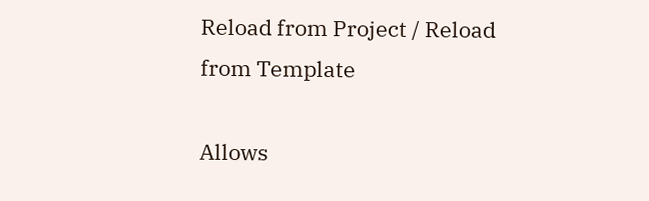Reload from Project / Reload from Template

Allows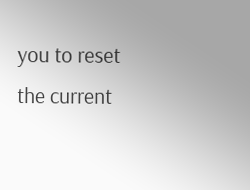you to reset the current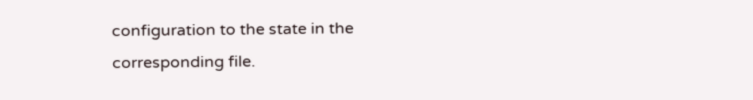configuration to the state in the corresponding file.